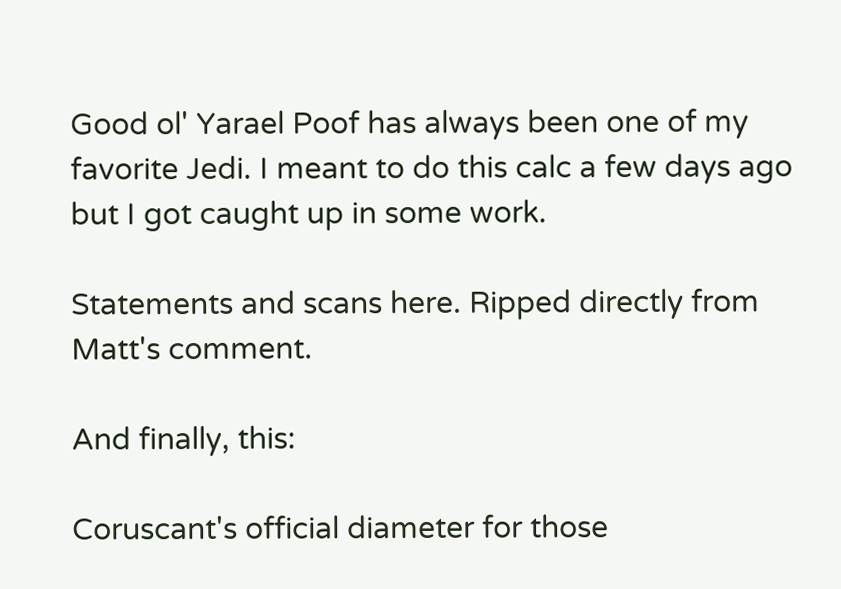Good ol' Yarael Poof has always been one of my favorite Jedi. I meant to do this calc a few days ago but I got caught up in some work.

Statements and scans here. Ripped directly from Matt's comment.

And finally, this:

Coruscant's official diameter for those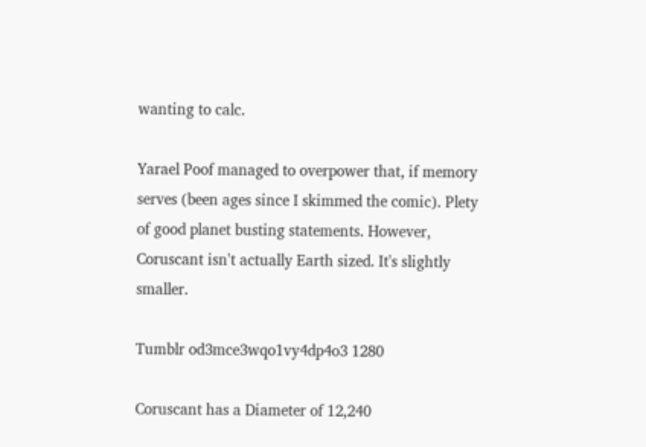wanting to calc.

Yarael Poof managed to overpower that, if memory serves (been ages since I skimmed the comic). Plety of good planet busting statements. However, Coruscant isn't actually Earth sized. It's slightly smaller.

Tumblr od3mce3wqo1vy4dp4o3 1280

Coruscant has a Diameter of 12,240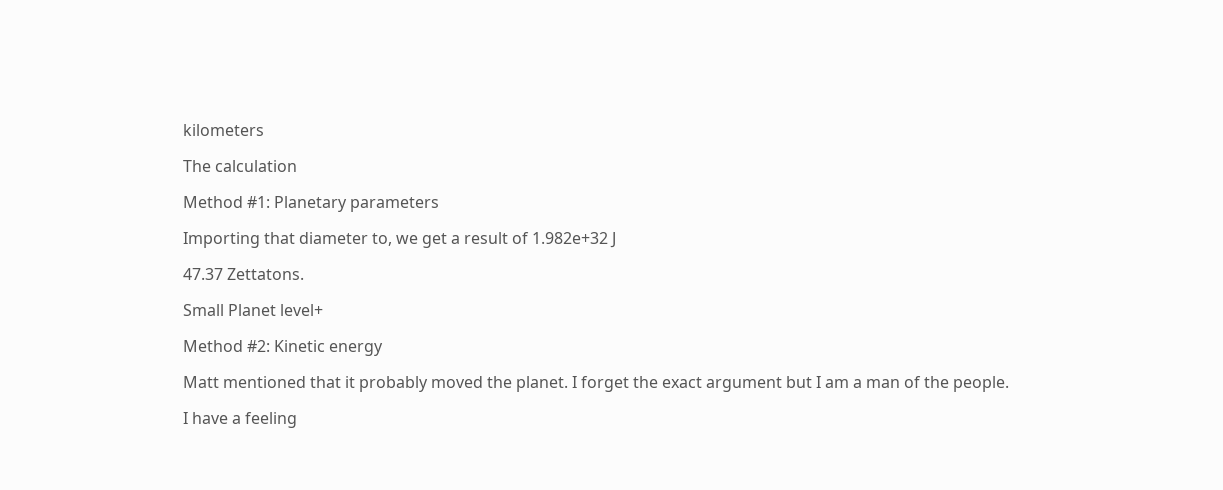kilometers

The calculation

Method #1: Planetary parameters

Importing that diameter to, we get a result of 1.982e+32 J

47.37 Zettatons.

Small Planet level+

Method #2: Kinetic energy

Matt mentioned that it probably moved the planet. I forget the exact argument but I am a man of the people.

I have a feeling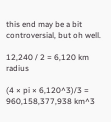this end may be a bit controversial, but oh well.

12,240 / 2 = 6,120 km radius

(4 × pi × 6,120^3)/3 = 960,158,377,938 km^3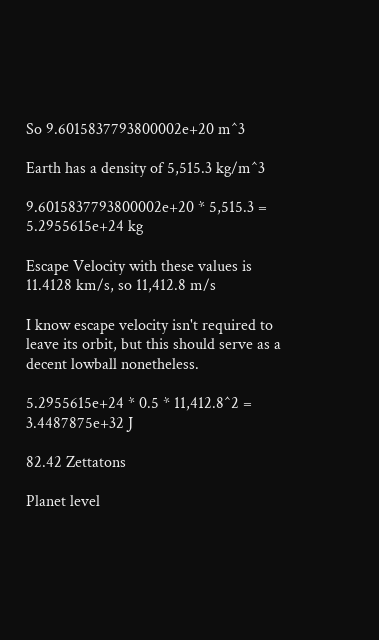So 9.6015837793800002e+20 m^3

Earth has a density of 5,515.3 kg/m^3

9.6015837793800002e+20 * 5,515.3 = 5.2955615e+24 kg

Escape Velocity with these values is 11.4128 km/s, so 11,412.8 m/s

I know escape velocity isn't required to leave its orbit, but this should serve as a decent lowball nonetheless.

5.2955615e+24 * 0.5 * 11,412.8^2 = 3.4487875e+32 J

82.42 Zettatons

Planet level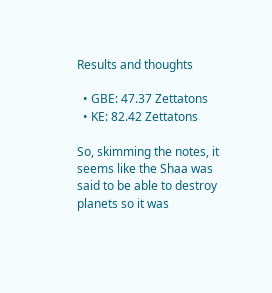Results and thoughts

  • GBE: 47.37 Zettatons
  • KE: 82.42 Zettatons

So, skimming the notes, it seems like the Shaa was said to be able to destroy planets so it was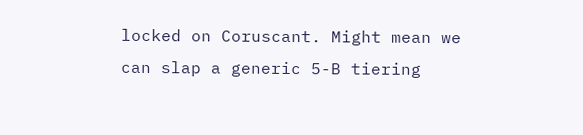locked on Coruscant. Might mean we can slap a generic 5-B tiering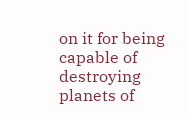on it for being capable of destroying planets of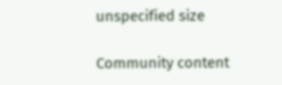unspecified size

Community content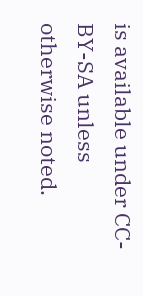is available under CC-BY-SA unless otherwise noted.